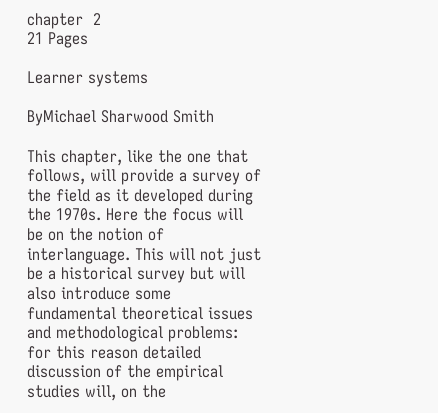chapter  2
21 Pages

Learner systems

ByMichael Sharwood Smith

This chapter, like the one that follows, will provide a survey of the field as it developed during the 1970s. Here the focus will be on the notion of interlanguage. This will not just be a historical survey but will also introduce some fundamental theoretical issues and methodological problems: for this reason detailed discussion of the empirical studies will, on the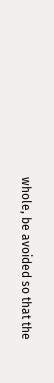whole, be avoided so that the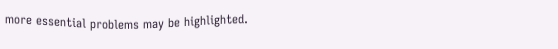more essential problems may be highlighted.